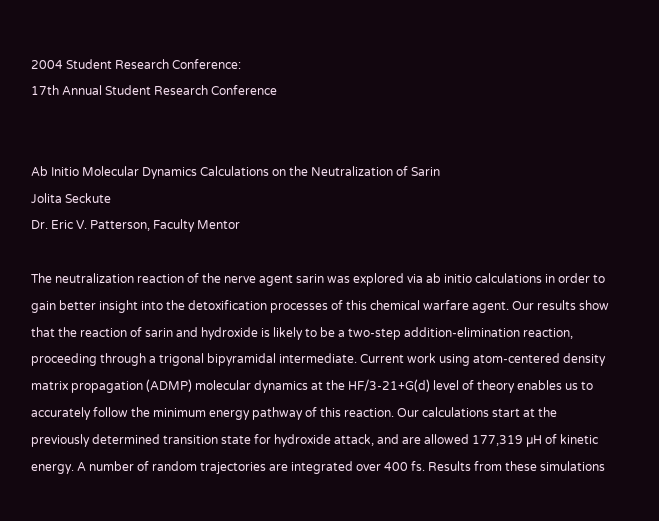2004 Student Research Conference:
17th Annual Student Research Conference


Ab Initio Molecular Dynamics Calculations on the Neutralization of Sarin
Jolita Seckute
Dr. Eric V. Patterson, Faculty Mentor

The neutralization reaction of the nerve agent sarin was explored via ab initio calculations in order to gain better insight into the detoxification processes of this chemical warfare agent. Our results show that the reaction of sarin and hydroxide is likely to be a two-step addition-elimination reaction, proceeding through a trigonal bipyramidal intermediate. Current work using atom-centered density matrix propagation (ADMP) molecular dynamics at the HF/3-21+G(d) level of theory enables us to accurately follow the minimum energy pathway of this reaction. Our calculations start at the previously determined transition state for hydroxide attack, and are allowed 177,319 µH of kinetic energy. A number of random trajectories are integrated over 400 fs. Results from these simulations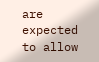are expected to allow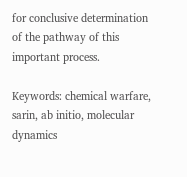for conclusive determination of the pathway of this important process.

Keywords: chemical warfare, sarin, ab initio, molecular dynamics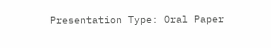Presentation Type: Oral Paper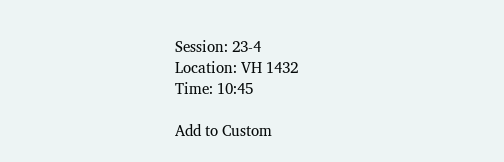Session: 23-4
Location: VH 1432
Time: 10:45

Add to Custom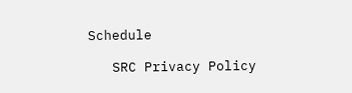Schedule

   SRC Privacy Policy